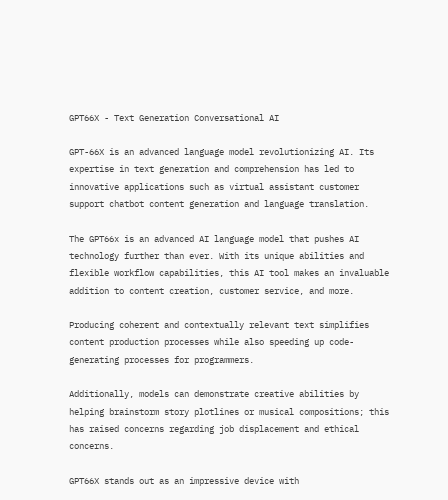GPT66X - Text Generation Conversational AI

GPT-66X is an advanced language model revolutionizing AI. Its expertise in text generation and comprehension has led to innovative applications such as virtual assistant customer support chatbot content generation and language translation.

The GPT66x is an advanced AI language model that pushes AI technology further than ever. With its unique abilities and flexible workflow capabilities, this AI tool makes an invaluable addition to content creation, customer service, and more.

Producing coherent and contextually relevant text simplifies content production processes while also speeding up code-generating processes for programmers.

Additionally, models can demonstrate creative abilities by helping brainstorm story plotlines or musical compositions; this has raised concerns regarding job displacement and ethical concerns.

GPT66X stands out as an impressive device with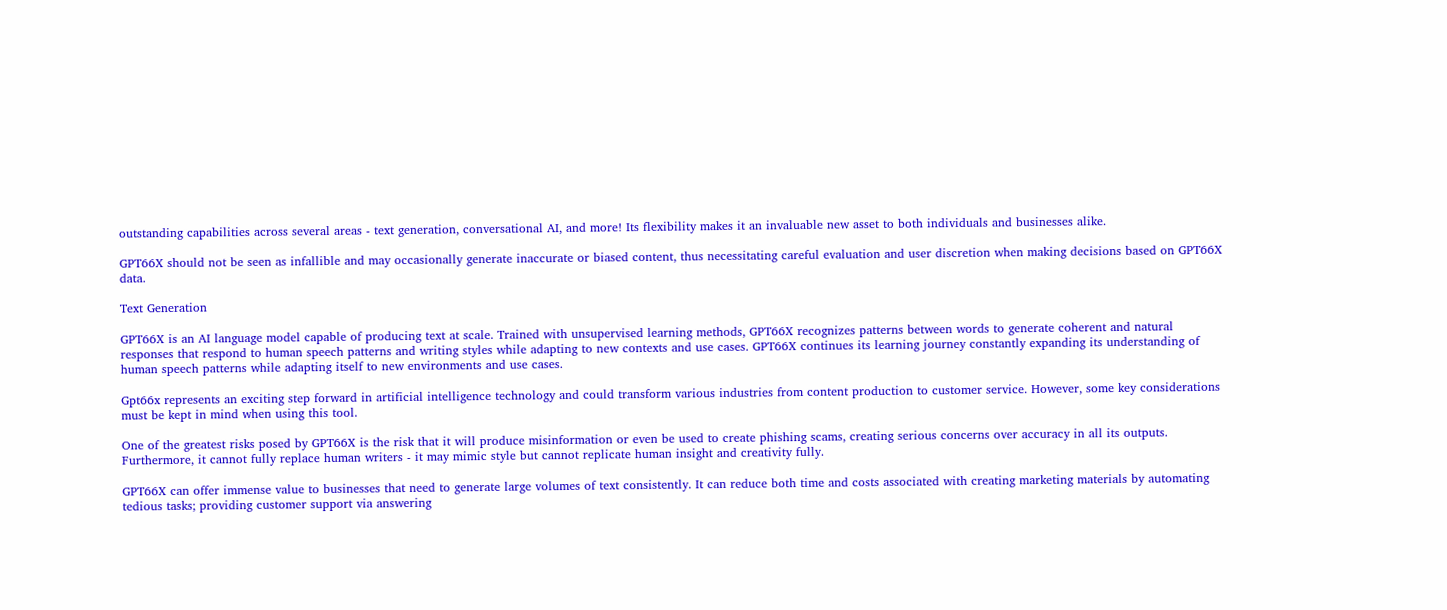outstanding capabilities across several areas - text generation, conversational AI, and more! Its flexibility makes it an invaluable new asset to both individuals and businesses alike.

GPT66X should not be seen as infallible and may occasionally generate inaccurate or biased content, thus necessitating careful evaluation and user discretion when making decisions based on GPT66X data.

Text Generation

GPT66X is an AI language model capable of producing text at scale. Trained with unsupervised learning methods, GPT66X recognizes patterns between words to generate coherent and natural responses that respond to human speech patterns and writing styles while adapting to new contexts and use cases. GPT66X continues its learning journey constantly expanding its understanding of human speech patterns while adapting itself to new environments and use cases.

Gpt66x represents an exciting step forward in artificial intelligence technology and could transform various industries from content production to customer service. However, some key considerations must be kept in mind when using this tool.

One of the greatest risks posed by GPT66X is the risk that it will produce misinformation or even be used to create phishing scams, creating serious concerns over accuracy in all its outputs. Furthermore, it cannot fully replace human writers - it may mimic style but cannot replicate human insight and creativity fully.

GPT66X can offer immense value to businesses that need to generate large volumes of text consistently. It can reduce both time and costs associated with creating marketing materials by automating tedious tasks; providing customer support via answering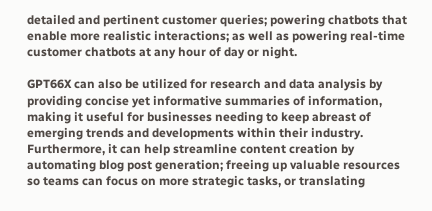detailed and pertinent customer queries; powering chatbots that enable more realistic interactions; as well as powering real-time customer chatbots at any hour of day or night.

GPT66X can also be utilized for research and data analysis by providing concise yet informative summaries of information, making it useful for businesses needing to keep abreast of emerging trends and developments within their industry. Furthermore, it can help streamline content creation by automating blog post generation; freeing up valuable resources so teams can focus on more strategic tasks, or translating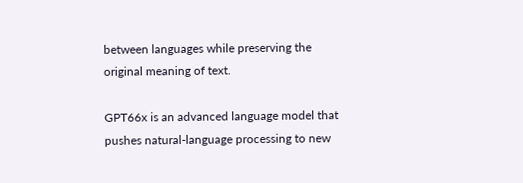between languages while preserving the original meaning of text.

GPT66x is an advanced language model that pushes natural-language processing to new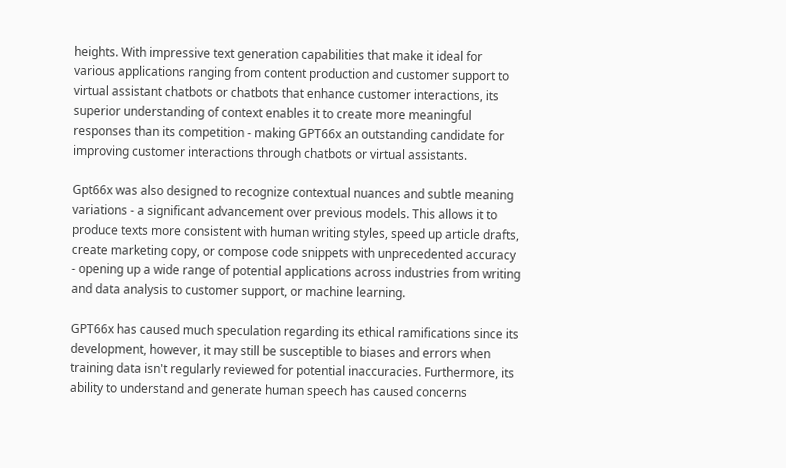heights. With impressive text generation capabilities that make it ideal for various applications ranging from content production and customer support to virtual assistant chatbots or chatbots that enhance customer interactions, its superior understanding of context enables it to create more meaningful responses than its competition - making GPT66x an outstanding candidate for improving customer interactions through chatbots or virtual assistants.

Gpt66x was also designed to recognize contextual nuances and subtle meaning variations - a significant advancement over previous models. This allows it to produce texts more consistent with human writing styles, speed up article drafts, create marketing copy, or compose code snippets with unprecedented accuracy - opening up a wide range of potential applications across industries from writing and data analysis to customer support, or machine learning.

GPT66x has caused much speculation regarding its ethical ramifications since its development, however, it may still be susceptible to biases and errors when training data isn't regularly reviewed for potential inaccuracies. Furthermore, its ability to understand and generate human speech has caused concerns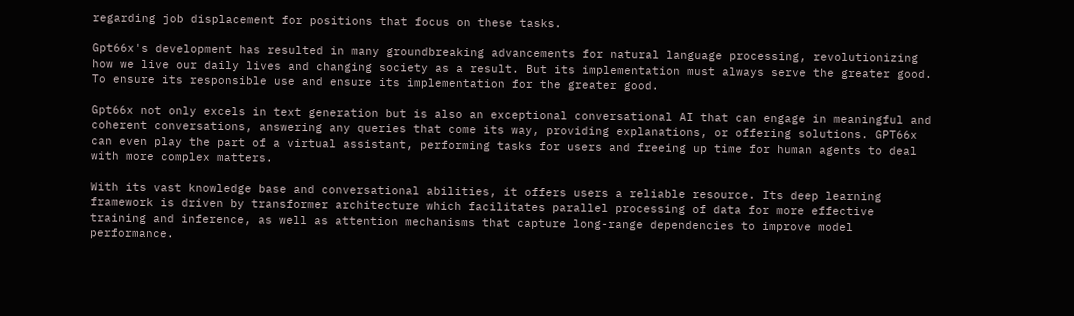regarding job displacement for positions that focus on these tasks.

Gpt66x's development has resulted in many groundbreaking advancements for natural language processing, revolutionizing how we live our daily lives and changing society as a result. But its implementation must always serve the greater good. To ensure its responsible use and ensure its implementation for the greater good.

Gpt66x not only excels in text generation but is also an exceptional conversational AI that can engage in meaningful and coherent conversations, answering any queries that come its way, providing explanations, or offering solutions. GPT66x can even play the part of a virtual assistant, performing tasks for users and freeing up time for human agents to deal with more complex matters.

With its vast knowledge base and conversational abilities, it offers users a reliable resource. Its deep learning framework is driven by transformer architecture which facilitates parallel processing of data for more effective training and inference, as well as attention mechanisms that capture long-range dependencies to improve model performance.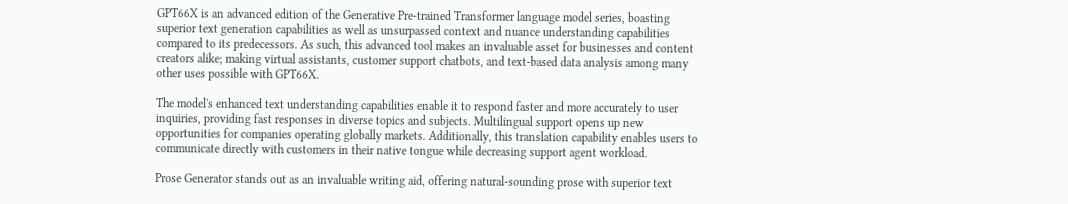GPT66X is an advanced edition of the Generative Pre-trained Transformer language model series, boasting superior text generation capabilities as well as unsurpassed context and nuance understanding capabilities compared to its predecessors. As such, this advanced tool makes an invaluable asset for businesses and content creators alike; making virtual assistants, customer support chatbots, and text-based data analysis among many other uses possible with GPT66X.

The model's enhanced text understanding capabilities enable it to respond faster and more accurately to user inquiries, providing fast responses in diverse topics and subjects. Multilingual support opens up new opportunities for companies operating globally markets. Additionally, this translation capability enables users to communicate directly with customers in their native tongue while decreasing support agent workload.

Prose Generator stands out as an invaluable writing aid, offering natural-sounding prose with superior text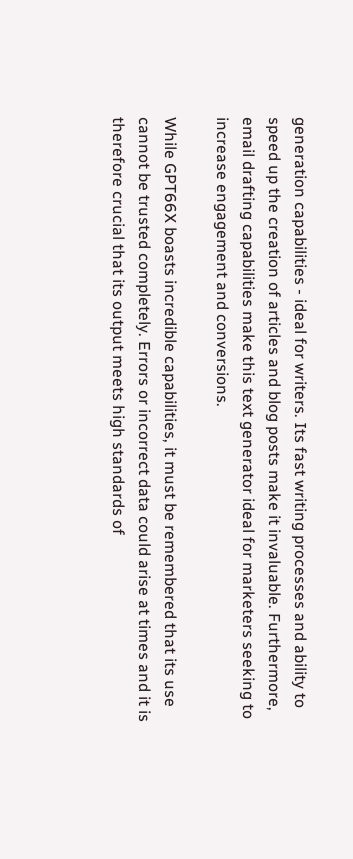generation capabilities - ideal for writers. Its fast writing processes and ability to speed up the creation of articles and blog posts make it invaluable. Furthermore, email drafting capabilities make this text generator ideal for marketers seeking to increase engagement and conversions.

While GPT66X boasts incredible capabilities, it must be remembered that its use cannot be trusted completely. Errors or incorrect data could arise at times and it is therefore crucial that its output meets high standards of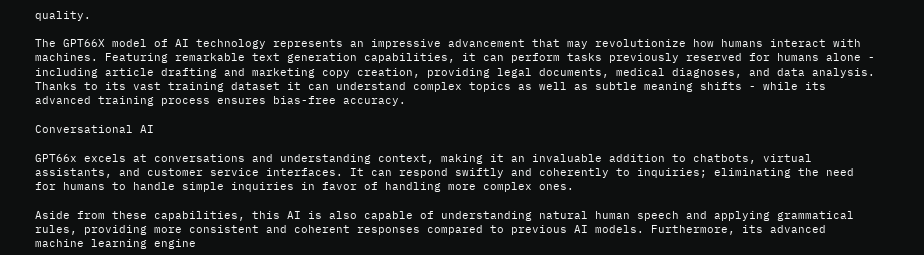quality.

The GPT66X model of AI technology represents an impressive advancement that may revolutionize how humans interact with machines. Featuring remarkable text generation capabilities, it can perform tasks previously reserved for humans alone - including article drafting and marketing copy creation, providing legal documents, medical diagnoses, and data analysis. Thanks to its vast training dataset it can understand complex topics as well as subtle meaning shifts - while its advanced training process ensures bias-free accuracy.

Conversational AI

GPT66x excels at conversations and understanding context, making it an invaluable addition to chatbots, virtual assistants, and customer service interfaces. It can respond swiftly and coherently to inquiries; eliminating the need for humans to handle simple inquiries in favor of handling more complex ones.

Aside from these capabilities, this AI is also capable of understanding natural human speech and applying grammatical rules, providing more consistent and coherent responses compared to previous AI models. Furthermore, its advanced machine learning engine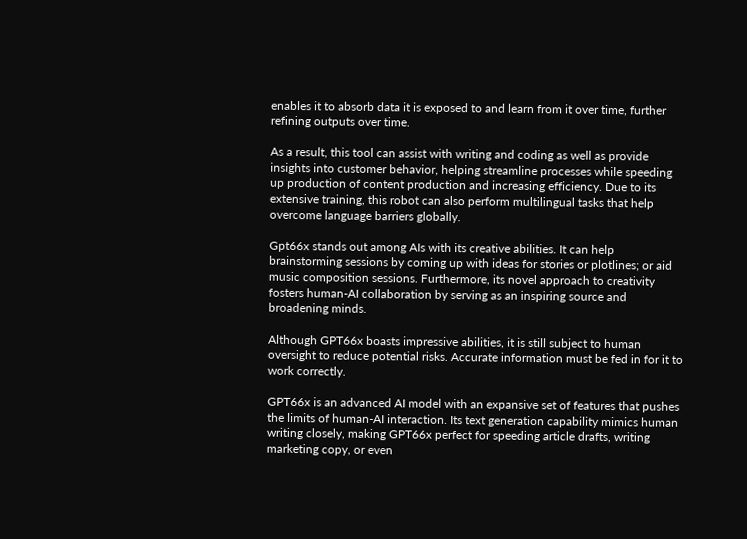enables it to absorb data it is exposed to and learn from it over time, further refining outputs over time.

As a result, this tool can assist with writing and coding as well as provide insights into customer behavior, helping streamline processes while speeding up production of content production and increasing efficiency. Due to its extensive training, this robot can also perform multilingual tasks that help overcome language barriers globally.

Gpt66x stands out among AIs with its creative abilities. It can help brainstorming sessions by coming up with ideas for stories or plotlines; or aid music composition sessions. Furthermore, its novel approach to creativity fosters human-AI collaboration by serving as an inspiring source and broadening minds.

Although GPT66x boasts impressive abilities, it is still subject to human oversight to reduce potential risks. Accurate information must be fed in for it to work correctly.

GPT66x is an advanced AI model with an expansive set of features that pushes the limits of human-AI interaction. Its text generation capability mimics human writing closely, making GPT66x perfect for speeding article drafts, writing marketing copy, or even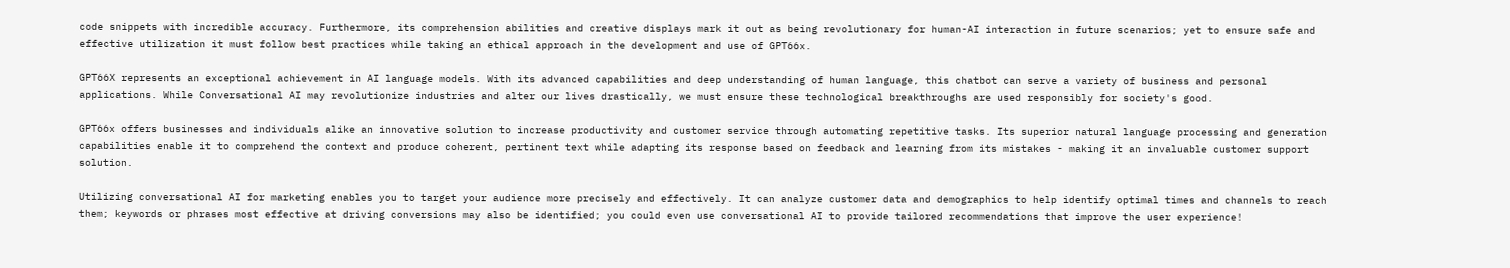code snippets with incredible accuracy. Furthermore, its comprehension abilities and creative displays mark it out as being revolutionary for human-AI interaction in future scenarios; yet to ensure safe and effective utilization it must follow best practices while taking an ethical approach in the development and use of GPT66x.

GPT66X represents an exceptional achievement in AI language models. With its advanced capabilities and deep understanding of human language, this chatbot can serve a variety of business and personal applications. While Conversational AI may revolutionize industries and alter our lives drastically, we must ensure these technological breakthroughs are used responsibly for society's good.

GPT66x offers businesses and individuals alike an innovative solution to increase productivity and customer service through automating repetitive tasks. Its superior natural language processing and generation capabilities enable it to comprehend the context and produce coherent, pertinent text while adapting its response based on feedback and learning from its mistakes - making it an invaluable customer support solution.

Utilizing conversational AI for marketing enables you to target your audience more precisely and effectively. It can analyze customer data and demographics to help identify optimal times and channels to reach them; keywords or phrases most effective at driving conversions may also be identified; you could even use conversational AI to provide tailored recommendations that improve the user experience!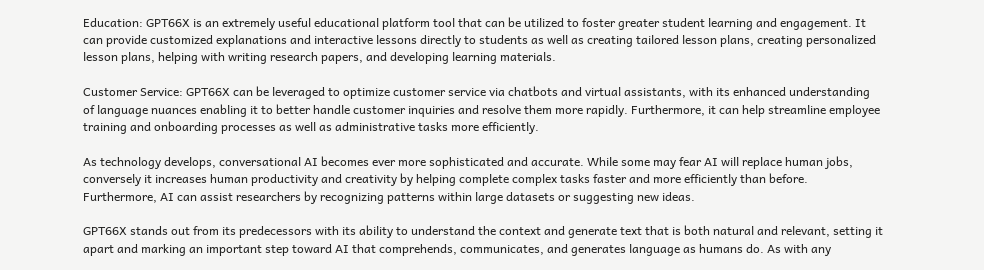Education: GPT66X is an extremely useful educational platform tool that can be utilized to foster greater student learning and engagement. It can provide customized explanations and interactive lessons directly to students as well as creating tailored lesson plans, creating personalized lesson plans, helping with writing research papers, and developing learning materials.

Customer Service: GPT66X can be leveraged to optimize customer service via chatbots and virtual assistants, with its enhanced understanding of language nuances enabling it to better handle customer inquiries and resolve them more rapidly. Furthermore, it can help streamline employee training and onboarding processes as well as administrative tasks more efficiently.

As technology develops, conversational AI becomes ever more sophisticated and accurate. While some may fear AI will replace human jobs, conversely it increases human productivity and creativity by helping complete complex tasks faster and more efficiently than before. Furthermore, AI can assist researchers by recognizing patterns within large datasets or suggesting new ideas.

GPT66X stands out from its predecessors with its ability to understand the context and generate text that is both natural and relevant, setting it apart and marking an important step toward AI that comprehends, communicates, and generates language as humans do. As with any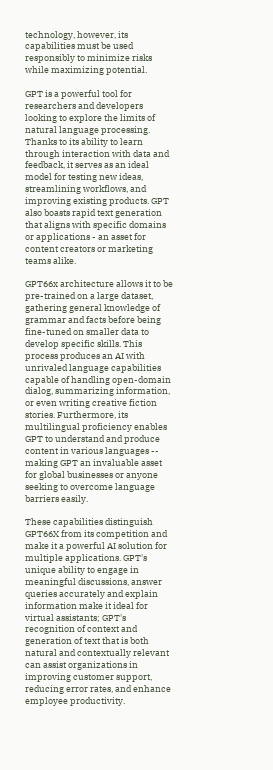technology, however, its capabilities must be used responsibly to minimize risks while maximizing potential.

GPT is a powerful tool for researchers and developers looking to explore the limits of natural language processing. Thanks to its ability to learn through interaction with data and feedback, it serves as an ideal model for testing new ideas, streamlining workflows, and improving existing products. GPT also boasts rapid text generation that aligns with specific domains or applications - an asset for content creators or marketing teams alike.

GPT66x architecture allows it to be pre-trained on a large dataset, gathering general knowledge of grammar and facts before being fine-tuned on smaller data to develop specific skills. This process produces an AI with unrivaled language capabilities capable of handling open-domain dialog, summarizing information, or even writing creative fiction stories. Furthermore, its multilingual proficiency enables GPT to understand and produce content in various languages -- making GPT an invaluable asset for global businesses or anyone seeking to overcome language barriers easily.

These capabilities distinguish GPT66X from its competition and make it a powerful AI solution for multiple applications. GPT's unique ability to engage in meaningful discussions, answer queries accurately and explain information make it ideal for virtual assistants; GPT's recognition of context and generation of text that is both natural and contextually relevant can assist organizations in improving customer support, reducing error rates, and enhance employee productivity.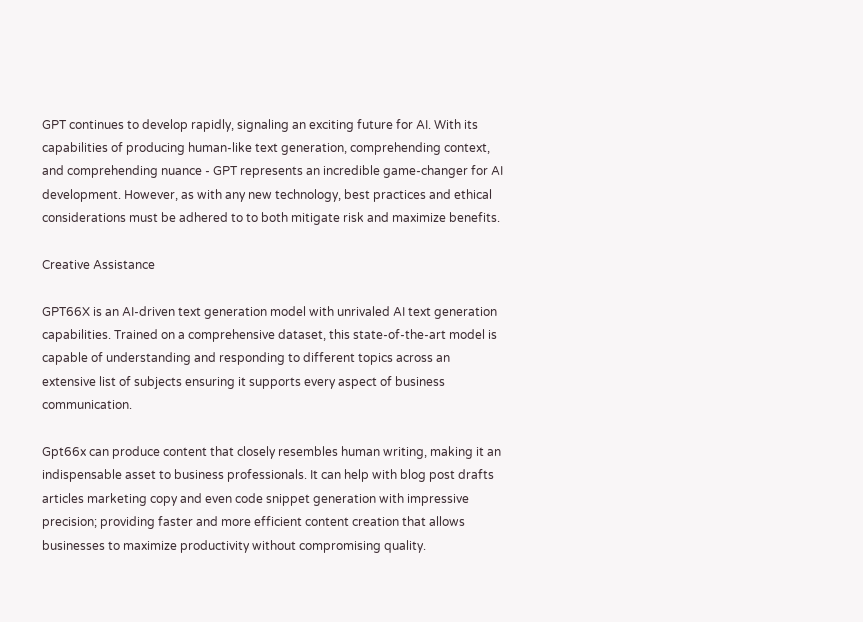GPT continues to develop rapidly, signaling an exciting future for AI. With its capabilities of producing human-like text generation, comprehending context, and comprehending nuance - GPT represents an incredible game-changer for AI development. However, as with any new technology, best practices and ethical considerations must be adhered to to both mitigate risk and maximize benefits.

Creative Assistance

GPT66X is an AI-driven text generation model with unrivaled AI text generation capabilities. Trained on a comprehensive dataset, this state-of-the-art model is capable of understanding and responding to different topics across an extensive list of subjects ensuring it supports every aspect of business communication.

Gpt66x can produce content that closely resembles human writing, making it an indispensable asset to business professionals. It can help with blog post drafts articles marketing copy and even code snippet generation with impressive precision; providing faster and more efficient content creation that allows businesses to maximize productivity without compromising quality.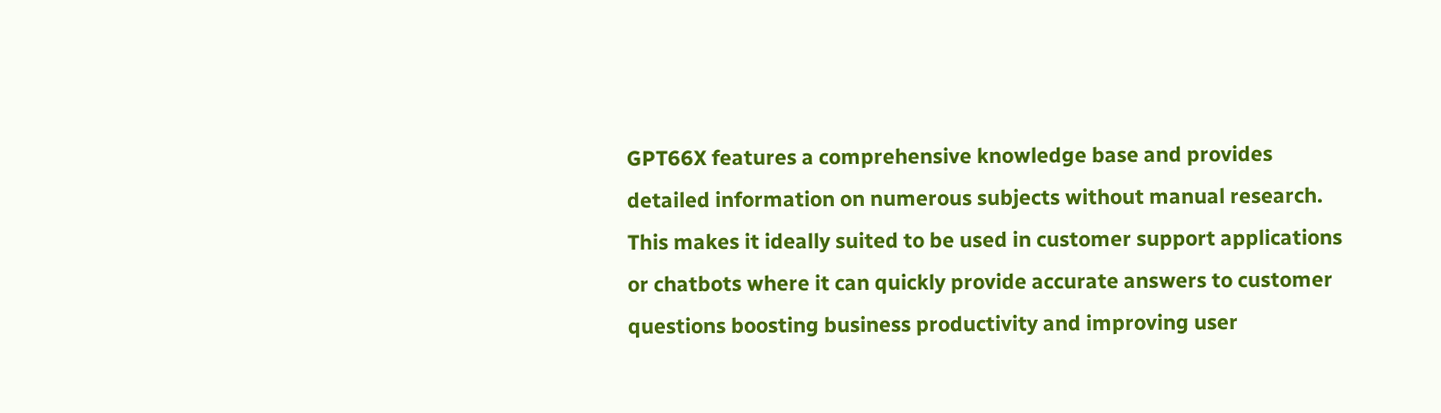GPT66X features a comprehensive knowledge base and provides detailed information on numerous subjects without manual research. This makes it ideally suited to be used in customer support applications or chatbots where it can quickly provide accurate answers to customer questions boosting business productivity and improving user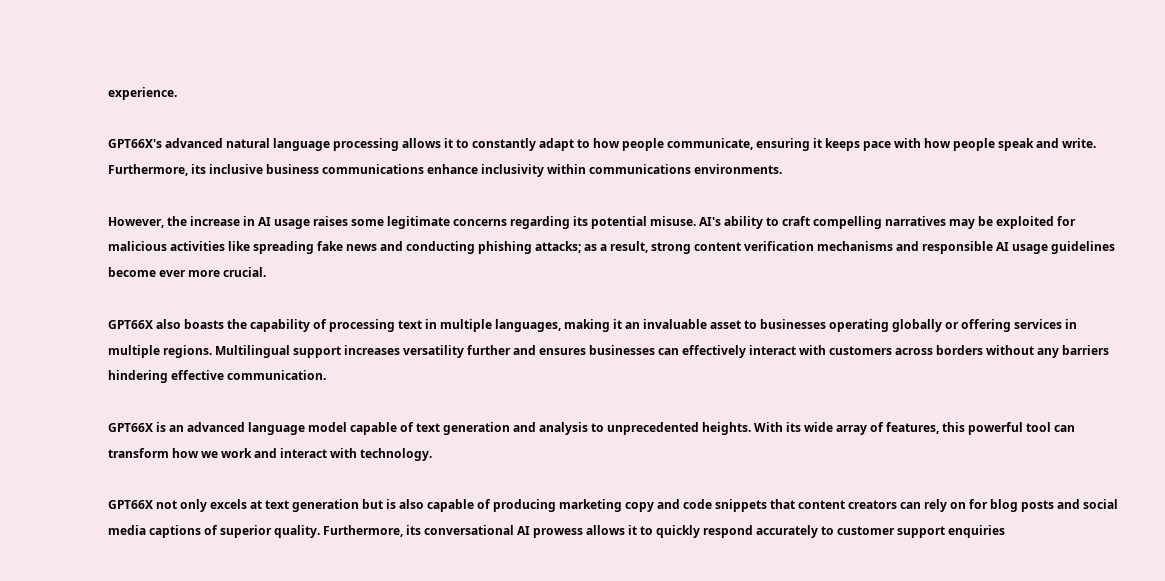experience.

GPT66X's advanced natural language processing allows it to constantly adapt to how people communicate, ensuring it keeps pace with how people speak and write. Furthermore, its inclusive business communications enhance inclusivity within communications environments.

However, the increase in AI usage raises some legitimate concerns regarding its potential misuse. AI's ability to craft compelling narratives may be exploited for malicious activities like spreading fake news and conducting phishing attacks; as a result, strong content verification mechanisms and responsible AI usage guidelines become ever more crucial.

GPT66X also boasts the capability of processing text in multiple languages, making it an invaluable asset to businesses operating globally or offering services in multiple regions. Multilingual support increases versatility further and ensures businesses can effectively interact with customers across borders without any barriers hindering effective communication.

GPT66X is an advanced language model capable of text generation and analysis to unprecedented heights. With its wide array of features, this powerful tool can transform how we work and interact with technology.

GPT66X not only excels at text generation but is also capable of producing marketing copy and code snippets that content creators can rely on for blog posts and social media captions of superior quality. Furthermore, its conversational AI prowess allows it to quickly respond accurately to customer support enquiries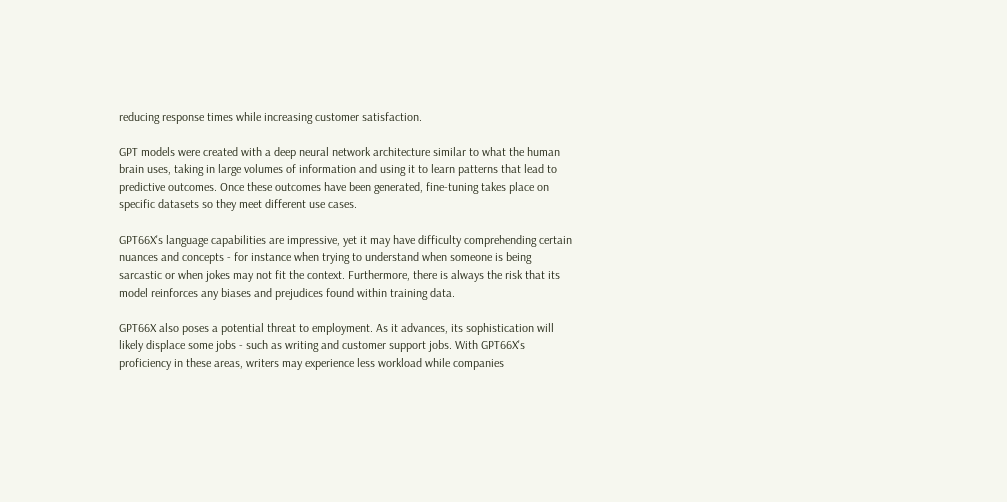reducing response times while increasing customer satisfaction.

GPT models were created with a deep neural network architecture similar to what the human brain uses, taking in large volumes of information and using it to learn patterns that lead to predictive outcomes. Once these outcomes have been generated, fine-tuning takes place on specific datasets so they meet different use cases.

GPT66X's language capabilities are impressive, yet it may have difficulty comprehending certain nuances and concepts - for instance when trying to understand when someone is being sarcastic or when jokes may not fit the context. Furthermore, there is always the risk that its model reinforces any biases and prejudices found within training data.

GPT66X also poses a potential threat to employment. As it advances, its sophistication will likely displace some jobs - such as writing and customer support jobs. With GPT66X's proficiency in these areas, writers may experience less workload while companies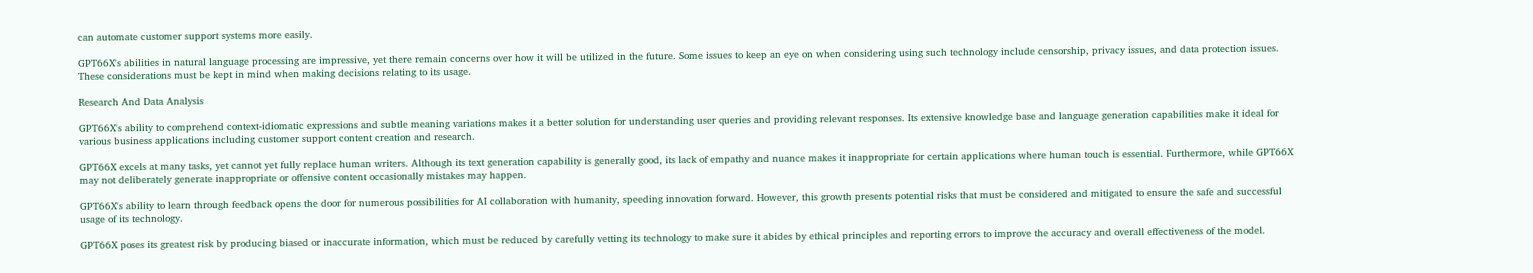can automate customer support systems more easily.

GPT66X's abilities in natural language processing are impressive, yet there remain concerns over how it will be utilized in the future. Some issues to keep an eye on when considering using such technology include censorship, privacy issues, and data protection issues. These considerations must be kept in mind when making decisions relating to its usage.

Research And Data Analysis

GPT66X's ability to comprehend context-idiomatic expressions and subtle meaning variations makes it a better solution for understanding user queries and providing relevant responses. Its extensive knowledge base and language generation capabilities make it ideal for various business applications including customer support content creation and research.

GPT66X excels at many tasks, yet cannot yet fully replace human writers. Although its text generation capability is generally good, its lack of empathy and nuance makes it inappropriate for certain applications where human touch is essential. Furthermore, while GPT66X may not deliberately generate inappropriate or offensive content occasionally mistakes may happen.

GPT66X's ability to learn through feedback opens the door for numerous possibilities for AI collaboration with humanity, speeding innovation forward. However, this growth presents potential risks that must be considered and mitigated to ensure the safe and successful usage of its technology.

GPT66X poses its greatest risk by producing biased or inaccurate information, which must be reduced by carefully vetting its technology to make sure it abides by ethical principles and reporting errors to improve the accuracy and overall effectiveness of the model.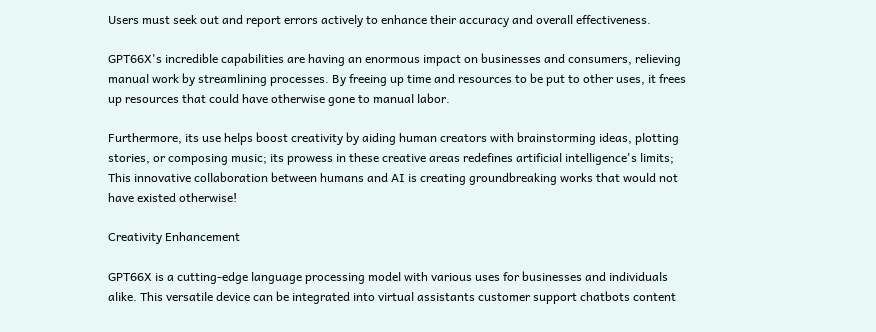Users must seek out and report errors actively to enhance their accuracy and overall effectiveness.

GPT66X's incredible capabilities are having an enormous impact on businesses and consumers, relieving manual work by streamlining processes. By freeing up time and resources to be put to other uses, it frees up resources that could have otherwise gone to manual labor.

Furthermore, its use helps boost creativity by aiding human creators with brainstorming ideas, plotting stories, or composing music; its prowess in these creative areas redefines artificial intelligence's limits; This innovative collaboration between humans and AI is creating groundbreaking works that would not have existed otherwise!

Creativity Enhancement

GPT66X is a cutting-edge language processing model with various uses for businesses and individuals alike. This versatile device can be integrated into virtual assistants customer support chatbots content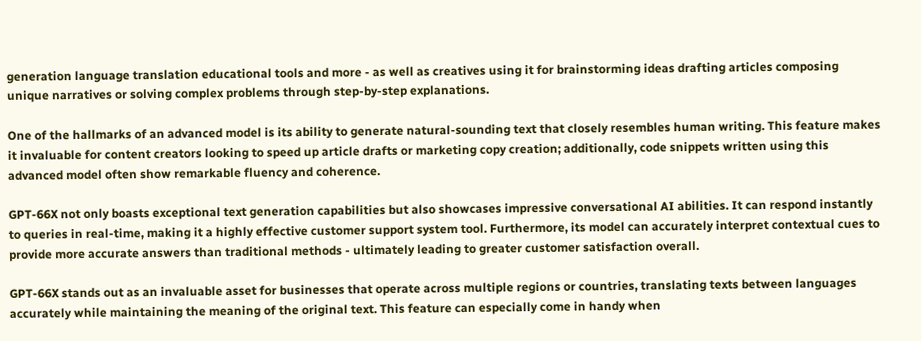generation language translation educational tools and more - as well as creatives using it for brainstorming ideas drafting articles composing unique narratives or solving complex problems through step-by-step explanations.

One of the hallmarks of an advanced model is its ability to generate natural-sounding text that closely resembles human writing. This feature makes it invaluable for content creators looking to speed up article drafts or marketing copy creation; additionally, code snippets written using this advanced model often show remarkable fluency and coherence.

GPT-66X not only boasts exceptional text generation capabilities but also showcases impressive conversational AI abilities. It can respond instantly to queries in real-time, making it a highly effective customer support system tool. Furthermore, its model can accurately interpret contextual cues to provide more accurate answers than traditional methods - ultimately leading to greater customer satisfaction overall.

GPT-66X stands out as an invaluable asset for businesses that operate across multiple regions or countries, translating texts between languages accurately while maintaining the meaning of the original text. This feature can especially come in handy when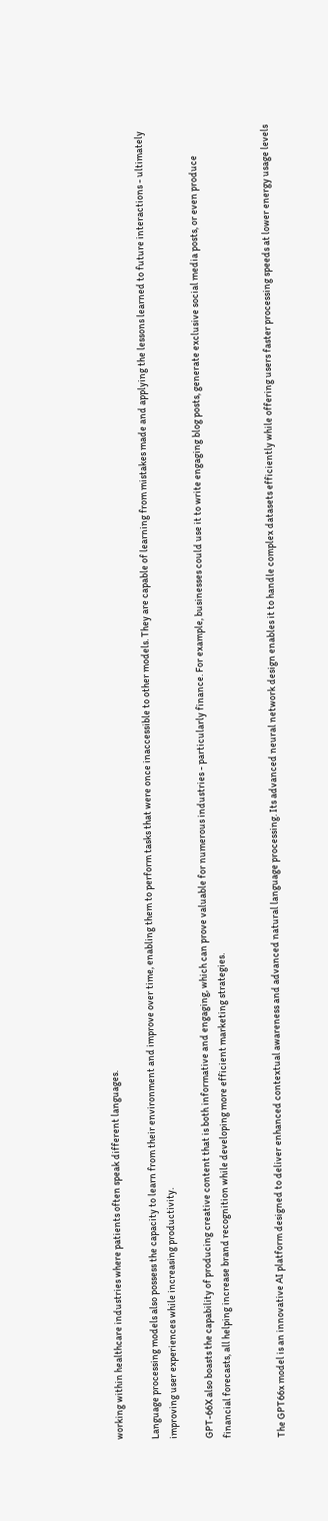working within healthcare industries where patients often speak different languages.

Language processing models also possess the capacity to learn from their environment and improve over time, enabling them to perform tasks that were once inaccessible to other models. They are capable of learning from mistakes made and applying the lessons learned to future interactions - ultimately improving user experiences while increasing productivity.

GPT-66X also boasts the capability of producing creative content that is both informative and engaging, which can prove valuable for numerous industries - particularly finance. For example, businesses could use it to write engaging blog posts, generate exclusive social media posts, or even produce financial forecasts, all helping increase brand recognition while developing more efficient marketing strategies.


The GPT66x model is an innovative AI platform designed to deliver enhanced contextual awareness and advanced natural language processing. Its advanced neural network design enables it to handle complex datasets efficiently while offering users faster processing speeds at lower energy usage levels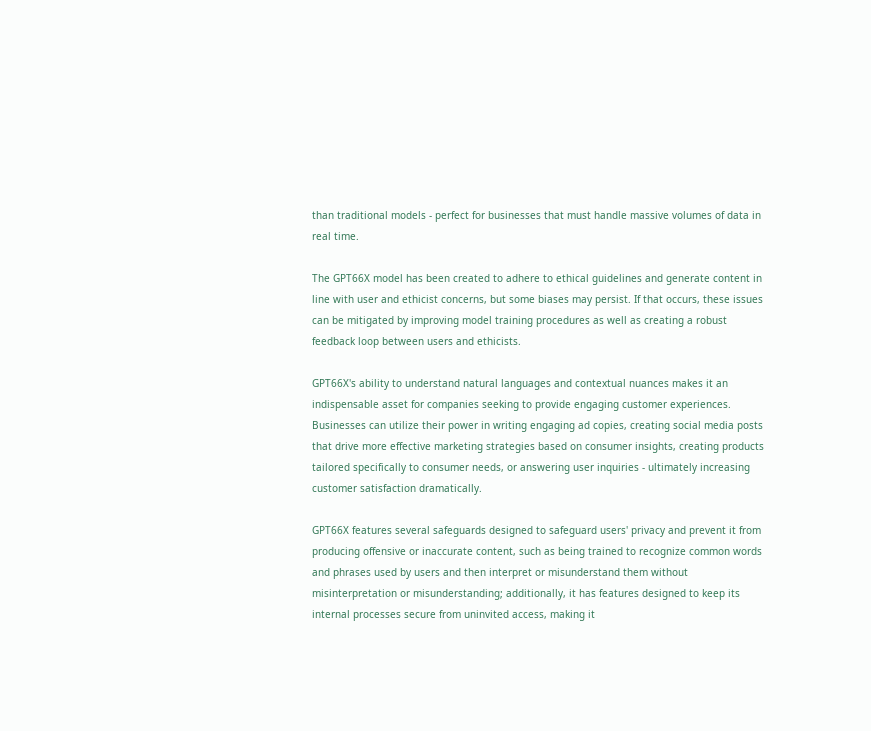than traditional models - perfect for businesses that must handle massive volumes of data in real time.

The GPT66X model has been created to adhere to ethical guidelines and generate content in line with user and ethicist concerns, but some biases may persist. If that occurs, these issues can be mitigated by improving model training procedures as well as creating a robust feedback loop between users and ethicists.

GPT66X's ability to understand natural languages and contextual nuances makes it an indispensable asset for companies seeking to provide engaging customer experiences. Businesses can utilize their power in writing engaging ad copies, creating social media posts that drive more effective marketing strategies based on consumer insights, creating products tailored specifically to consumer needs, or answering user inquiries - ultimately increasing customer satisfaction dramatically.

GPT66X features several safeguards designed to safeguard users' privacy and prevent it from producing offensive or inaccurate content, such as being trained to recognize common words and phrases used by users and then interpret or misunderstand them without misinterpretation or misunderstanding; additionally, it has features designed to keep its internal processes secure from uninvited access, making it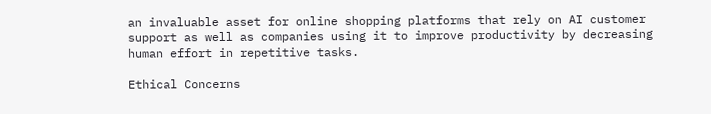an invaluable asset for online shopping platforms that rely on AI customer support as well as companies using it to improve productivity by decreasing human effort in repetitive tasks.

Ethical Concerns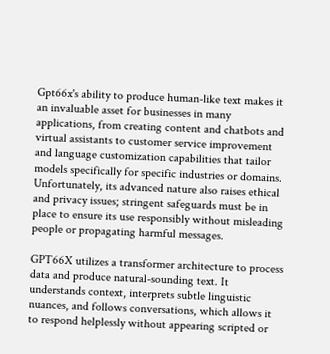Gpt66x's ability to produce human-like text makes it an invaluable asset for businesses in many applications, from creating content and chatbots and virtual assistants to customer service improvement and language customization capabilities that tailor models specifically for specific industries or domains. Unfortunately, its advanced nature also raises ethical and privacy issues; stringent safeguards must be in place to ensure its use responsibly without misleading people or propagating harmful messages.

GPT66X utilizes a transformer architecture to process data and produce natural-sounding text. It understands context, interprets subtle linguistic nuances, and follows conversations, which allows it to respond helplessly without appearing scripted or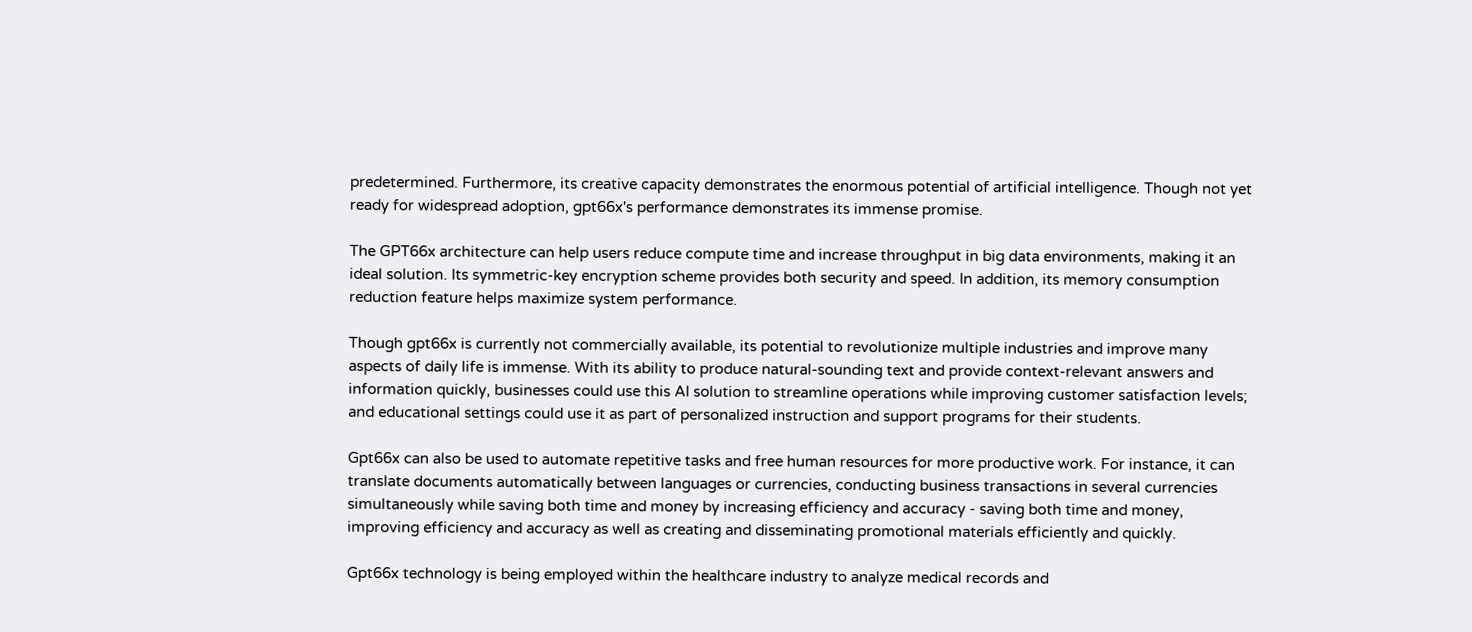predetermined. Furthermore, its creative capacity demonstrates the enormous potential of artificial intelligence. Though not yet ready for widespread adoption, gpt66x's performance demonstrates its immense promise.

The GPT66x architecture can help users reduce compute time and increase throughput in big data environments, making it an ideal solution. Its symmetric-key encryption scheme provides both security and speed. In addition, its memory consumption reduction feature helps maximize system performance.

Though gpt66x is currently not commercially available, its potential to revolutionize multiple industries and improve many aspects of daily life is immense. With its ability to produce natural-sounding text and provide context-relevant answers and information quickly, businesses could use this AI solution to streamline operations while improving customer satisfaction levels; and educational settings could use it as part of personalized instruction and support programs for their students.

Gpt66x can also be used to automate repetitive tasks and free human resources for more productive work. For instance, it can translate documents automatically between languages or currencies, conducting business transactions in several currencies simultaneously while saving both time and money by increasing efficiency and accuracy - saving both time and money, improving efficiency and accuracy as well as creating and disseminating promotional materials efficiently and quickly.

Gpt66x technology is being employed within the healthcare industry to analyze medical records and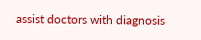assist doctors with diagnosis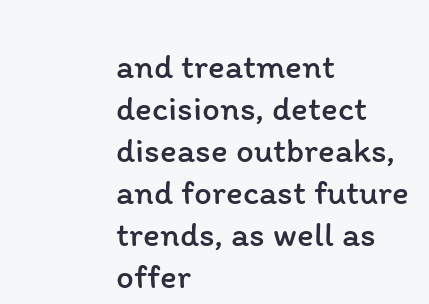and treatment decisions, detect disease outbreaks, and forecast future trends, as well as offer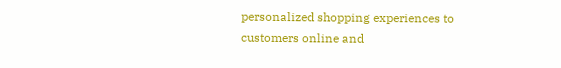personalized shopping experiences to customers online and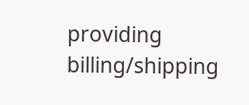providing billing/shipping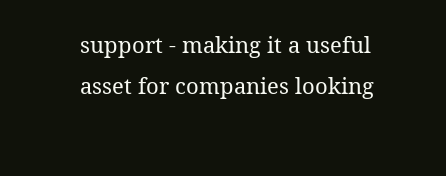support - making it a useful asset for companies looking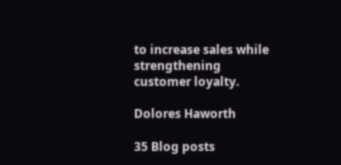to increase sales while strengthening customer loyalty.

Dolores Haworth

35 Blog posts